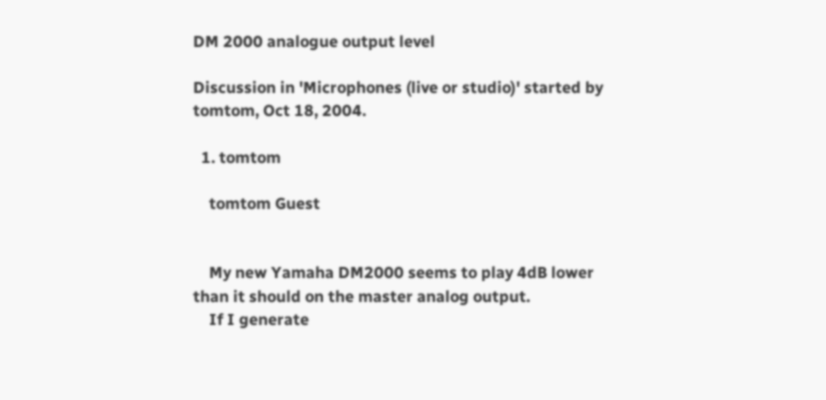DM 2000 analogue output level

Discussion in 'Microphones (live or studio)' started by tomtom, Oct 18, 2004.

  1. tomtom

    tomtom Guest


    My new Yamaha DM2000 seems to play 4dB lower than it should on the master analog output.
    If I generate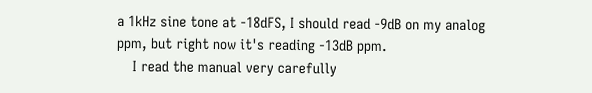a 1kHz sine tone at -18dFS, I should read -9dB on my analog ppm, but right now it's reading -13dB ppm.
    I read the manual very carefully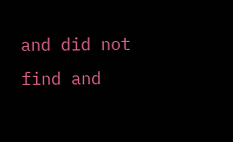and did not find and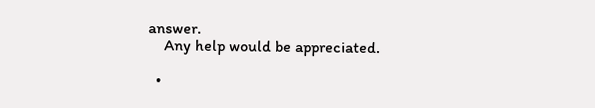answer.
    Any help would be appreciated.

  •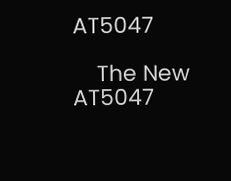AT5047

    The New AT5047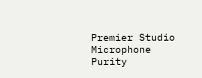Premier Studio Microphone Purity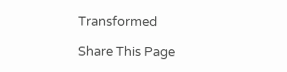Transformed

Share This Page